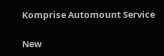Komprise Automount Service

New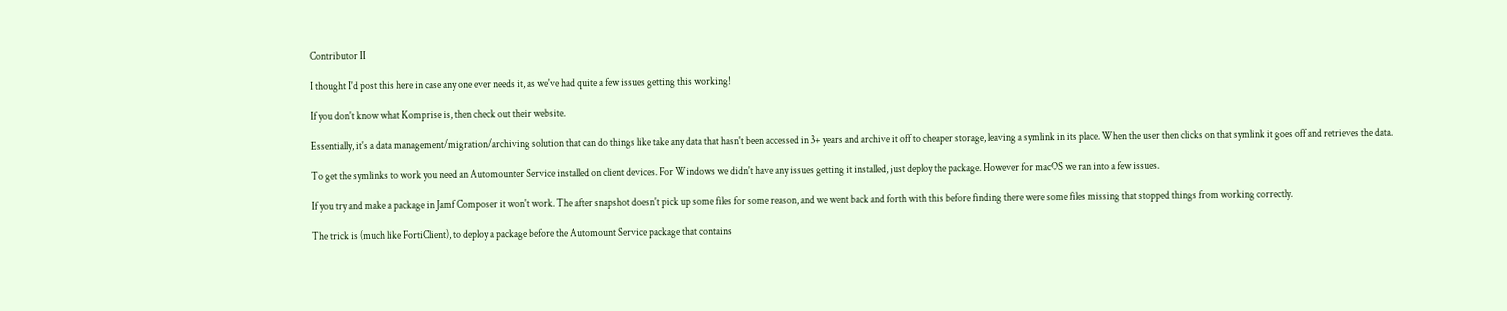Contributor II

I thought I'd post this here in case any one ever needs it, as we've had quite a few issues getting this working!

If you don't know what Komprise is, then check out their website.

Essentially, it's a data management/migration/archiving solution that can do things like take any data that hasn't been accessed in 3+ years and archive it off to cheaper storage, leaving a symlink in its place. When the user then clicks on that symlink it goes off and retrieves the data.

To get the symlinks to work you need an Automounter Service installed on client devices. For Windows we didn't have any issues getting it installed, just deploy the package. However for macOS we ran into a few issues.

If you try and make a package in Jamf Composer it won't work. The after snapshot doesn't pick up some files for some reason, and we went back and forth with this before finding there were some files missing that stopped things from working correctly.

The trick is (much like FortiClient), to deploy a package before the Automount Service package that contains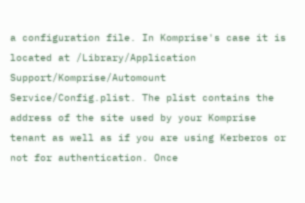a configuration file. In Komprise's case it is located at /Library/Application Support/Komprise/Automount Service/Config.plist. The plist contains the address of the site used by your Komprise tenant as well as if you are using Kerberos or not for authentication. Once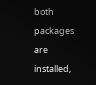both packages are installed,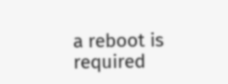a reboot is required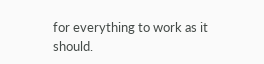for everything to work as it should.